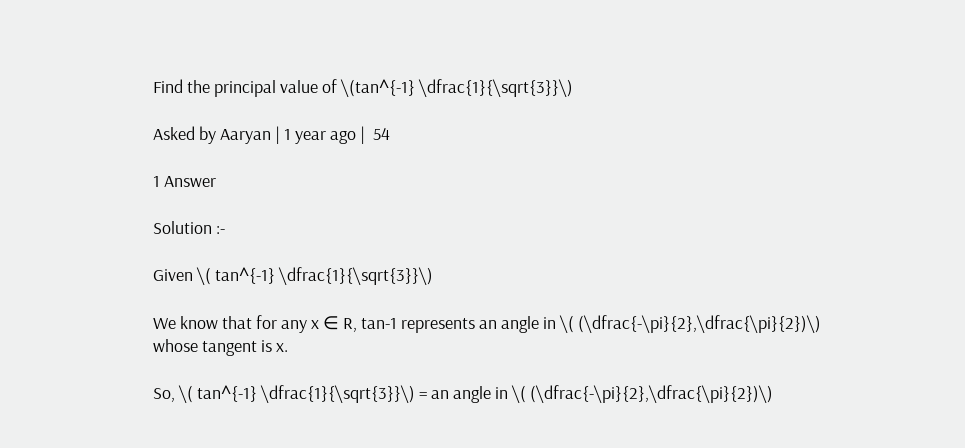Find the principal value of \(tan^{-1} \dfrac{1}{\sqrt{3}}\)

Asked by Aaryan | 1 year ago |  54

1 Answer

Solution :-

Given \( tan^{-1} \dfrac{1}{\sqrt{3}}\)

We know that for any x ∈ R, tan-1 represents an angle in \( (\dfrac{-\pi}{2},\dfrac{\pi}{2})\) whose tangent is x.

So, \( tan^{-1} \dfrac{1}{\sqrt{3}}\) = an angle in \( (\dfrac{-\pi}{2},\dfrac{\pi}{2})\)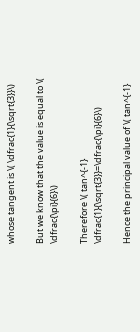whose tangent is \( \dfrac{1}{\sqrt{3}}\)

But we know that the value is equal to \( \dfrac{\pi}{6}\)

Therefore \( tan^{-1} \dfrac{1}{\sqrt{3}}=\dfrac{\pi}{6}\)

Hence the principal value of \( tan^{-1}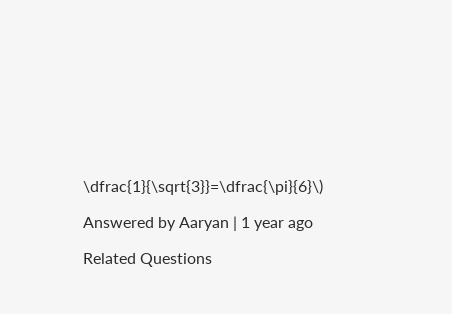\dfrac{1}{\sqrt{3}}=\dfrac{\pi}{6}\)

Answered by Aaryan | 1 year ago

Related Questions